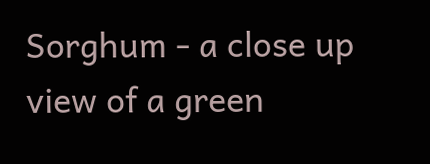Sorghum - a close up view of a green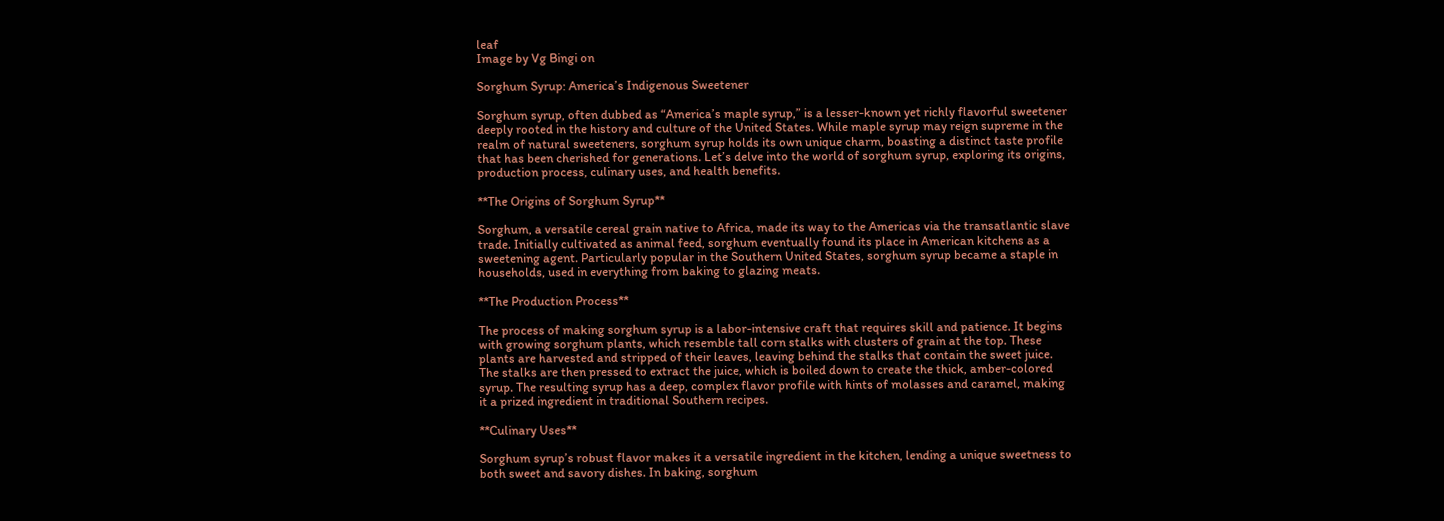leaf
Image by Vg Bingi on

Sorghum Syrup: America’s Indigenous Sweetener

Sorghum syrup, often dubbed as “America’s maple syrup,” is a lesser-known yet richly flavorful sweetener deeply rooted in the history and culture of the United States. While maple syrup may reign supreme in the realm of natural sweeteners, sorghum syrup holds its own unique charm, boasting a distinct taste profile that has been cherished for generations. Let’s delve into the world of sorghum syrup, exploring its origins, production process, culinary uses, and health benefits.

**The Origins of Sorghum Syrup**

Sorghum, a versatile cereal grain native to Africa, made its way to the Americas via the transatlantic slave trade. Initially cultivated as animal feed, sorghum eventually found its place in American kitchens as a sweetening agent. Particularly popular in the Southern United States, sorghum syrup became a staple in households, used in everything from baking to glazing meats.

**The Production Process**

The process of making sorghum syrup is a labor-intensive craft that requires skill and patience. It begins with growing sorghum plants, which resemble tall corn stalks with clusters of grain at the top. These plants are harvested and stripped of their leaves, leaving behind the stalks that contain the sweet juice. The stalks are then pressed to extract the juice, which is boiled down to create the thick, amber-colored syrup. The resulting syrup has a deep, complex flavor profile with hints of molasses and caramel, making it a prized ingredient in traditional Southern recipes.

**Culinary Uses**

Sorghum syrup’s robust flavor makes it a versatile ingredient in the kitchen, lending a unique sweetness to both sweet and savory dishes. In baking, sorghum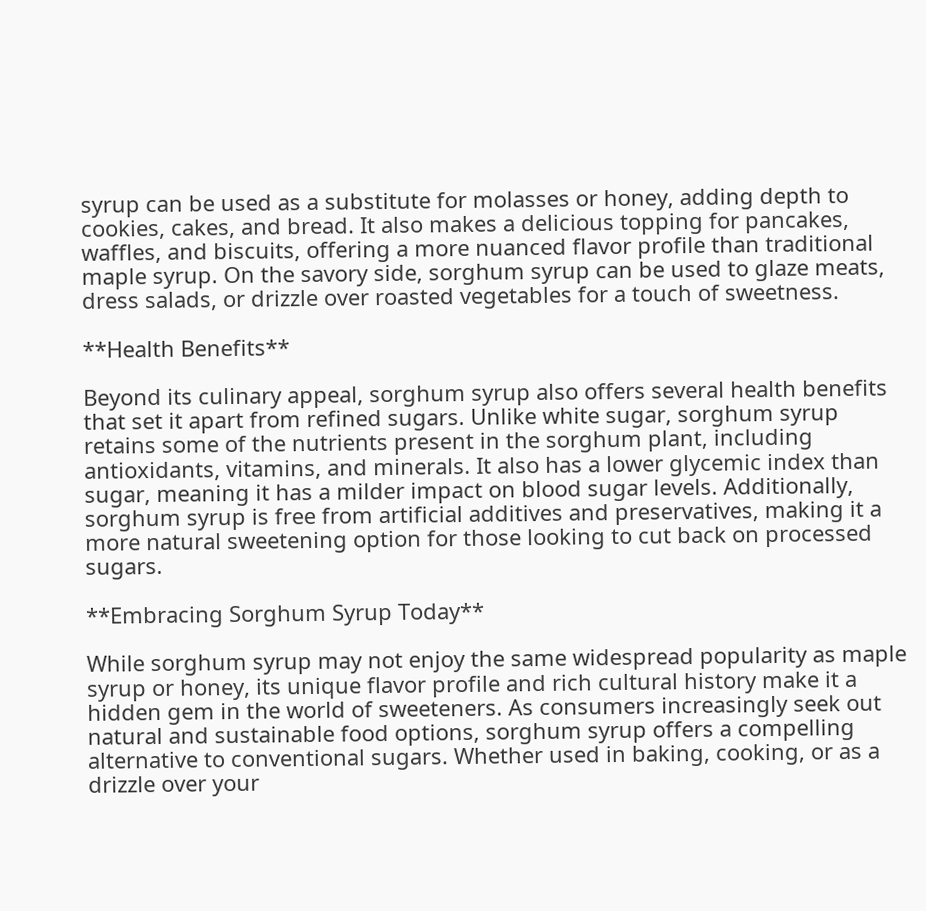syrup can be used as a substitute for molasses or honey, adding depth to cookies, cakes, and bread. It also makes a delicious topping for pancakes, waffles, and biscuits, offering a more nuanced flavor profile than traditional maple syrup. On the savory side, sorghum syrup can be used to glaze meats, dress salads, or drizzle over roasted vegetables for a touch of sweetness.

**Health Benefits**

Beyond its culinary appeal, sorghum syrup also offers several health benefits that set it apart from refined sugars. Unlike white sugar, sorghum syrup retains some of the nutrients present in the sorghum plant, including antioxidants, vitamins, and minerals. It also has a lower glycemic index than sugar, meaning it has a milder impact on blood sugar levels. Additionally, sorghum syrup is free from artificial additives and preservatives, making it a more natural sweetening option for those looking to cut back on processed sugars.

**Embracing Sorghum Syrup Today**

While sorghum syrup may not enjoy the same widespread popularity as maple syrup or honey, its unique flavor profile and rich cultural history make it a hidden gem in the world of sweeteners. As consumers increasingly seek out natural and sustainable food options, sorghum syrup offers a compelling alternative to conventional sugars. Whether used in baking, cooking, or as a drizzle over your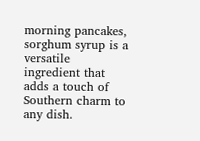morning pancakes, sorghum syrup is a versatile ingredient that adds a touch of Southern charm to any dish.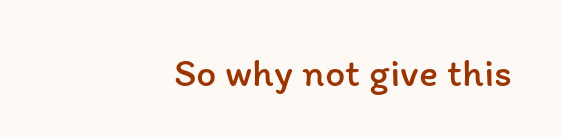So why not give this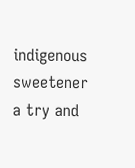indigenous sweetener a try and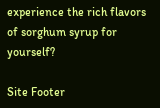experience the rich flavors of sorghum syrup for yourself?

Site Footer